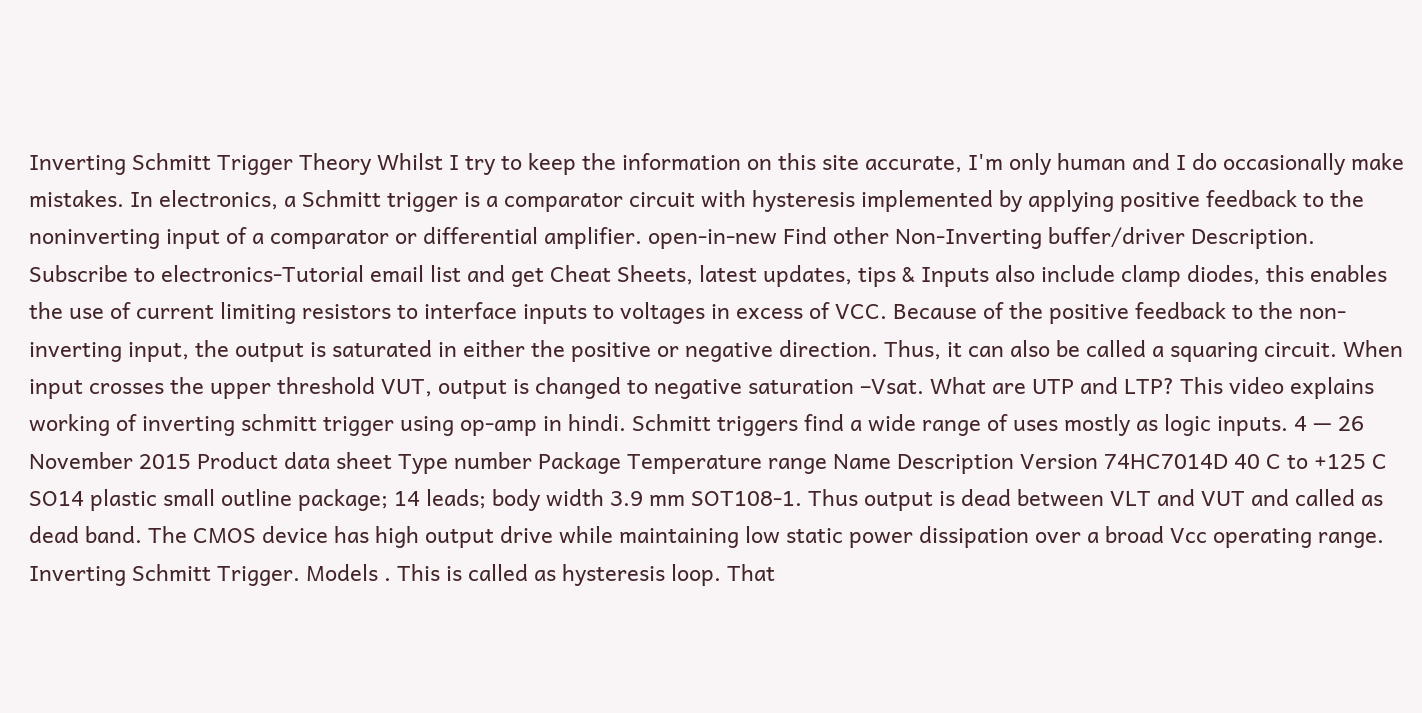Inverting Schmitt Trigger Theory Whilst I try to keep the information on this site accurate, I'm only human and I do occasionally make mistakes. In electronics, a Schmitt trigger is a comparator circuit with hysteresis implemented by applying positive feedback to the noninverting input of a comparator or differential amplifier. open-in-new Find other Non-Inverting buffer/driver Description. Subscribe to electronics-Tutorial email list and get Cheat Sheets, latest updates, tips & Inputs also include clamp diodes, this enables the use of current limiting resistors to interface inputs to voltages in excess of VCC. Because of the positive feedback to the non-inverting input, the output is saturated in either the positive or negative direction. Thus, it can also be called a squaring circuit. When input crosses the upper threshold VUT, output is changed to negative saturation –Vsat. What are UTP and LTP? This video explains working of inverting schmitt trigger using op-amp in hindi. Schmitt triggers find a wide range of uses mostly as logic inputs. 4 — 26 November 2015 Product data sheet Type number Package Temperature range Name Description Version 74HC7014D 40 C to +125 C SO14 plastic small outline package; 14 leads; body width 3.9 mm SOT108-1. Thus output is dead between VLT and VUT and called as dead band. The CMOS device has high output drive while maintaining low static power dissipation over a broad Vcc operating range. Inverting Schmitt Trigger. Models . This is called as hysteresis loop. That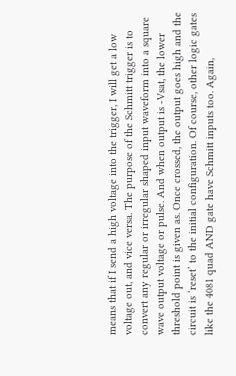means that if I send a high voltage into the trigger, I will get a low voltage out, and vice versa. The purpose of the Schmitt trigger is to convert any regular or irregular shaped input waveform into a square wave output voltage or pulse. And when output is -Vsat, the lower threshold point is given as. Once crossed, the output goes high and the circuit is ‘reset’ to the initial configuration. Of course, other logic gates like the 4081 quad AND gate have Schmitt inputs too. Again,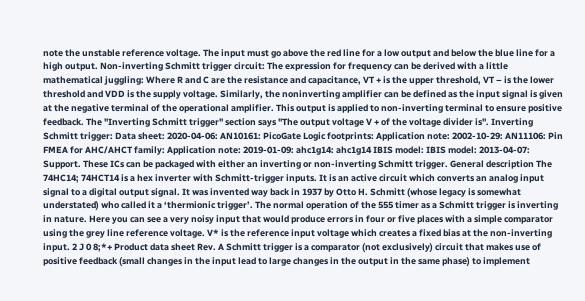note the unstable reference voltage. The input must go above the red line for a low output and below the blue line for a high output. Non-inverting Schmitt trigger circuit: The expression for frequency can be derived with a little mathematical juggling: Where R and C are the resistance and capacitance, VT + is the upper threshold, VT – is the lower threshold and VDD is the supply voltage. Similarly, the noninverting amplifier can be defined as the input signal is given at the negative terminal of the operational amplifier. This output is applied to non-inverting terminal to ensure positive feedback. The "Inverting Schmitt trigger" section says "The output voltage V + of the voltage divider is". Inverting Schmitt trigger: Data sheet: 2020-04-06: AN10161: PicoGate Logic footprints: Application note: 2002-10-29: AN11106: Pin FMEA for AHC/AHCT family: Application note: 2019-01-09: ahc1g14: ahc1g14 IBIS model: IBIS model: 2013-04-07: Support. These ICs can be packaged with either an inverting or non-inverting Schmitt trigger. General description The 74HC14; 74HCT14 is a hex inverter with Schmitt-trigger inputs. It is an active circuit which converts an analog input signal to a digital output signal. It was invented way back in 1937 by Otto H. Schmitt (whose legacy is somewhat understated) who called it a ‘thermionic trigger’. The normal operation of the 555 timer as a Schmitt trigger is inverting in nature. Here you can see a very noisy input that would produce errors in four or five places with a simple comparator using the grey line reference voltage. V* is the reference input voltage which creates a fixed bias at the non-inverting input. 2 J 0 8;*+ Product data sheet Rev. A Schmitt trigger is a comparator (not exclusively) circuit that makes use of positive feedback (small changes in the input lead to large changes in the output in the same phase) to implement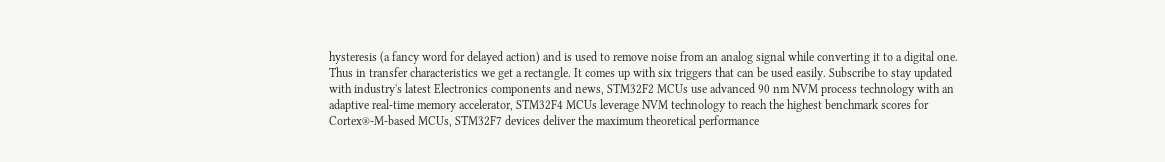hysteresis (a fancy word for delayed action) and is used to remove noise from an analog signal while converting it to a digital one. Thus in transfer characteristics we get a rectangle. It comes up with six triggers that can be used easily. Subscribe to stay updated with industry's latest Electronics components and news, STM32F2 MCUs use advanced 90 nm NVM process technology with an adaptive real-time memory accelerator, STM32F4 MCUs leverage NVM technology to reach the highest benchmark scores for Cortex®-M-based MCUs, STM32F7 devices deliver the maximum theoretical performance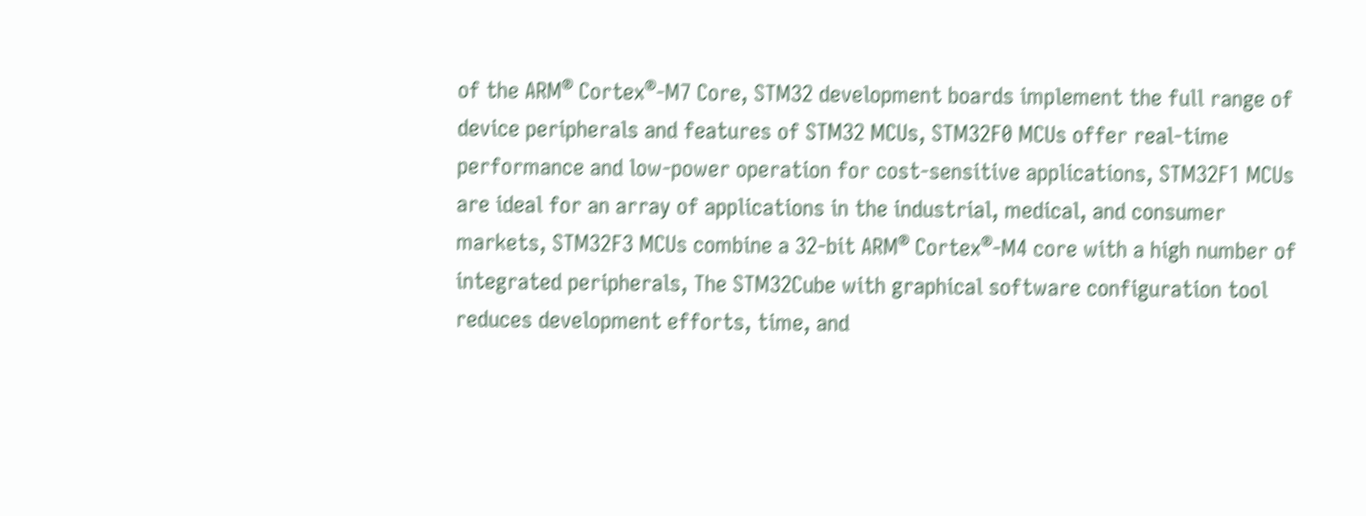of the ARM® Cortex®-M7 Core, STM32 development boards implement the full range of device peripherals and features of STM32 MCUs, STM32F0 MCUs offer real-time performance and low-power operation for cost-sensitive applications, STM32F1 MCUs are ideal for an array of applications in the industrial, medical, and consumer markets, STM32F3 MCUs combine a 32-bit ARM® Cortex®-M4 core with a high number of integrated peripherals, The STM32Cube with graphical software configuration tool reduces development efforts, time, and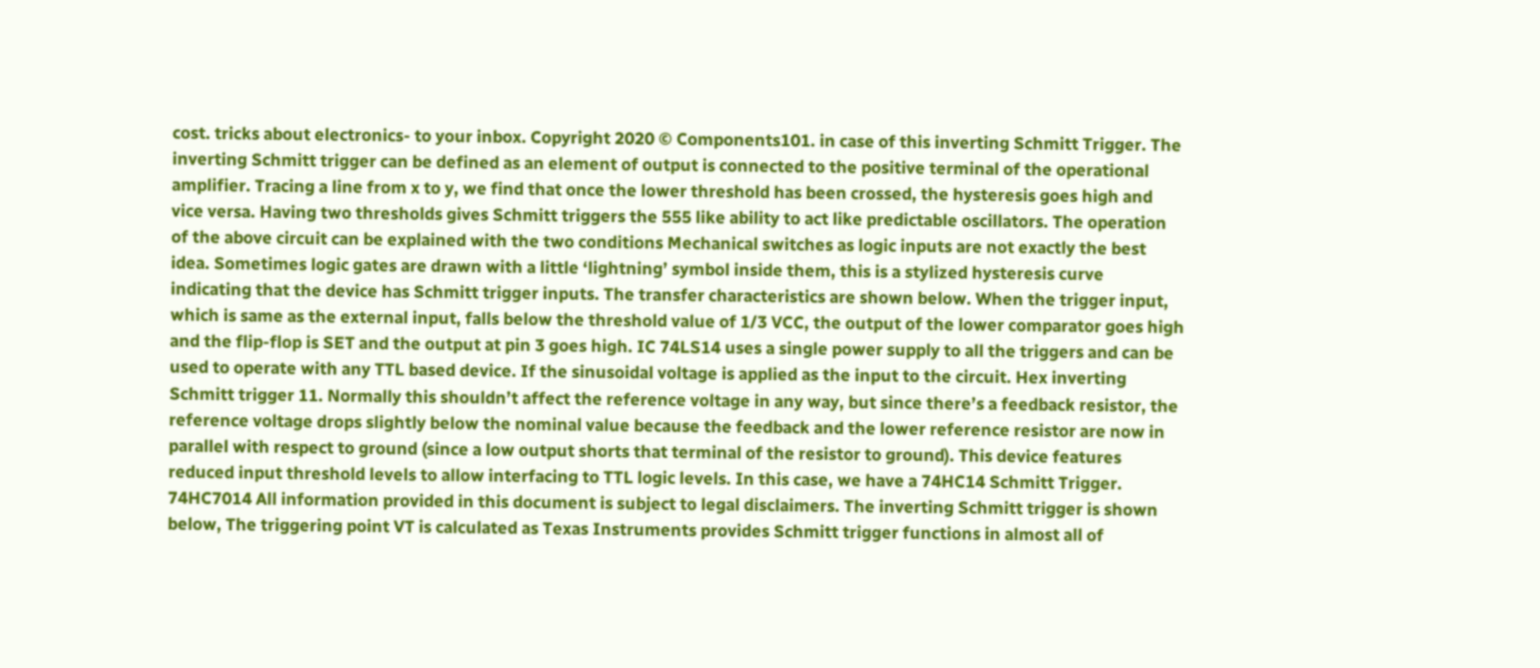cost. tricks about electronics- to your inbox. Copyright 2020 © Components101. in case of this inverting Schmitt Trigger. The inverting Schmitt trigger can be defined as an element of output is connected to the positive terminal of the operational amplifier. Tracing a line from x to y, we find that once the lower threshold has been crossed, the hysteresis goes high and vice versa. Having two thresholds gives Schmitt triggers the 555 like ability to act like predictable oscillators. The operation of the above circuit can be explained with the two conditions Mechanical switches as logic inputs are not exactly the best idea. Sometimes logic gates are drawn with a little ‘lightning’ symbol inside them, this is a stylized hysteresis curve indicating that the device has Schmitt trigger inputs. The transfer characteristics are shown below. When the trigger input, which is same as the external input, falls below the threshold value of 1/3 VCC, the output of the lower comparator goes high and the flip-flop is SET and the output at pin 3 goes high. IC 74LS14 uses a single power supply to all the triggers and can be used to operate with any TTL based device. If the sinusoidal voltage is applied as the input to the circuit. Hex inverting Schmitt trigger 11. Normally this shouldn’t affect the reference voltage in any way, but since there’s a feedback resistor, the reference voltage drops slightly below the nominal value because the feedback and the lower reference resistor are now in parallel with respect to ground (since a low output shorts that terminal of the resistor to ground). This device features reduced input threshold levels to allow interfacing to TTL logic levels. In this case, we have a 74HC14 Schmitt Trigger. 74HC7014 All information provided in this document is subject to legal disclaimers. The inverting Schmitt trigger is shown below, The triggering point VT is calculated as Texas Instruments provides Schmitt trigger functions in almost all of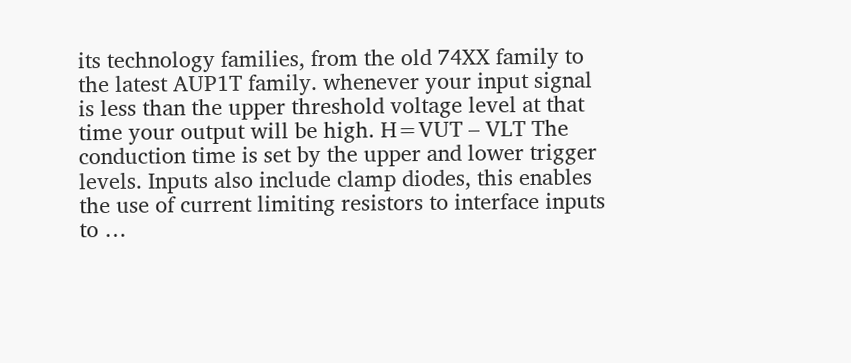its technology families, from the old 74XX family to the latest AUP1T family. whenever your input signal is less than the upper threshold voltage level at that time your output will be high. H=VUT – VLT The conduction time is set by the upper and lower trigger levels. Inputs also include clamp diodes, this enables the use of current limiting resistors to interface inputs to …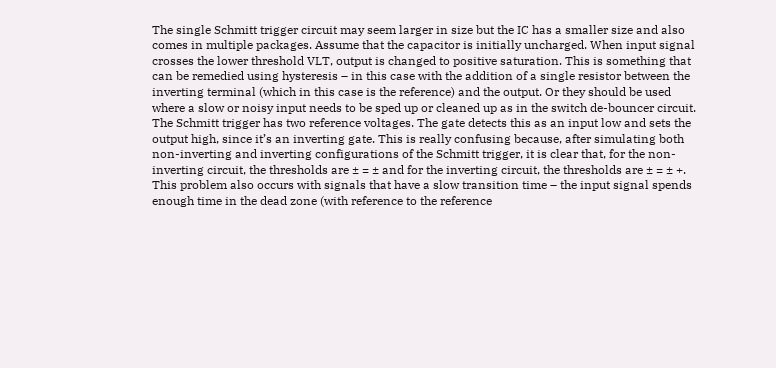The single Schmitt trigger circuit may seem larger in size but the IC has a smaller size and also comes in multiple packages. Assume that the capacitor is initially uncharged. When input signal crosses the lower threshold VLT, output is changed to positive saturation. This is something that can be remedied using hysteresis – in this case with the addition of a single resistor between the inverting terminal (which in this case is the reference) and the output. Or they should be used where a slow or noisy input needs to be sped up or cleaned up as in the switch de-bouncer circuit. The Schmitt trigger has two reference voltages. The gate detects this as an input low and sets the output high, since it’s an inverting gate. This is really confusing because, after simulating both non-inverting and inverting configurations of the Schmitt trigger, it is clear that, for the non-inverting circuit, the thresholds are ± = ± and for the inverting circuit, the thresholds are ± = ± +. This problem also occurs with signals that have a slow transition time – the input signal spends enough time in the dead zone (with reference to the reference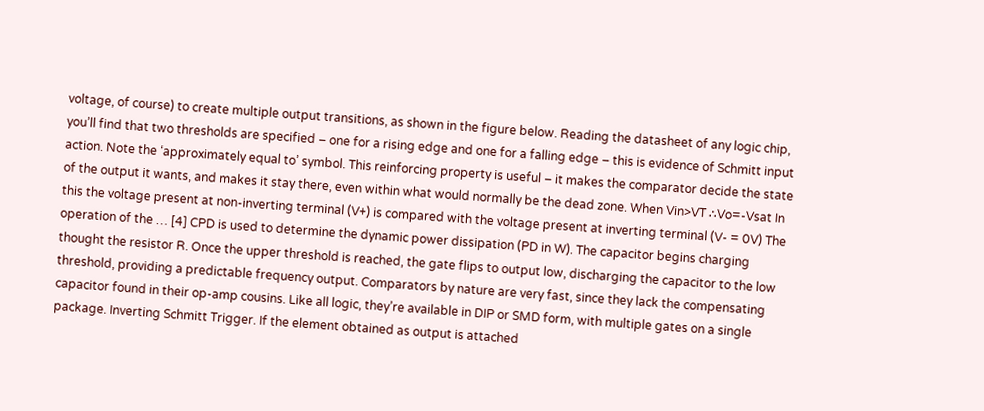voltage, of course) to create multiple output transitions, as shown in the figure below. Reading the datasheet of any logic chip, you’ll find that two thresholds are specified – one for a rising edge and one for a falling edge – this is evidence of Schmitt input action. Note the ‘approximately equal to’ symbol. This reinforcing property is useful – it makes the comparator decide the state of the output it wants, and makes it stay there, even within what would normally be the dead zone. When Vin>VT ∴Vo=-Vsat In this the voltage present at non-inverting terminal (V+) is compared with the voltage present at inverting terminal (V- = 0V) The operation of the … [4] CPD is used to determine the dynamic power dissipation (PD in W). The capacitor begins charging thought the resistor R. Once the upper threshold is reached, the gate flips to output low, discharging the capacitor to the low threshold, providing a predictable frequency output. Comparators by nature are very fast, since they lack the compensating capacitor found in their op-amp cousins. Like all logic, they’re available in DIP or SMD form, with multiple gates on a single package. Inverting Schmitt Trigger. If the element obtained as output is attached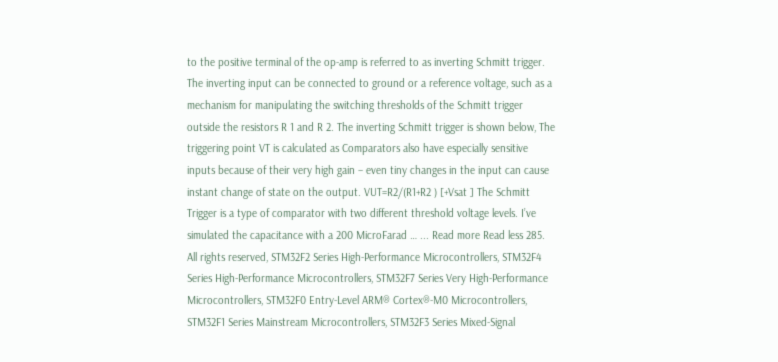to the positive terminal of the op-amp is referred to as inverting Schmitt trigger. The inverting input can be connected to ground or a reference voltage, such as a mechanism for manipulating the switching thresholds of the Schmitt trigger outside the resistors R 1 and R 2. The inverting Schmitt trigger is shown below, The triggering point VT is calculated as Comparators also have especially sensitive inputs because of their very high gain – even tiny changes in the input can cause instant change of state on the output. VUT=R2/(R1+R2 ) [+Vsat ] The Schmitt Trigger is a type of comparator with two different threshold voltage levels. I’ve simulated the capacitance with a 200 MicroFarad … ... Read more Read less 285. All rights reserved, STM32F2 Series High-Performance Microcontrollers, STM32F4 Series High-Performance Microcontrollers, STM32F7 Series Very High-Performance Microcontrollers, STM32F0 Entry-Level ARM® Cortex®-M0 Microcontrollers, STM32F1 Series Mainstream Microcontrollers, STM32F3 Series Mixed-Signal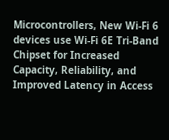Microcontrollers, New Wi-Fi 6 devices use Wi-Fi 6E Tri-Band Chipset for Increased Capacity, Reliability, and Improved Latency in Access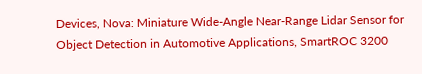Devices, Nova: Miniature Wide-Angle Near-Range Lidar Sensor for Object Detection in Automotive Applications, SmartROC 3200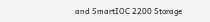and SmartIOC 2200 Storage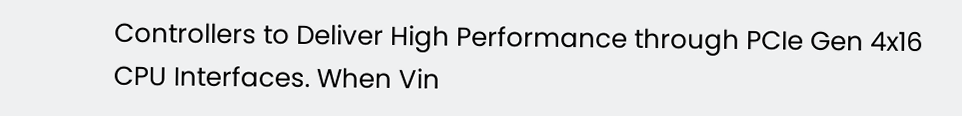Controllers to Deliver High Performance through PCIe Gen 4x16 CPU Interfaces. When Vin